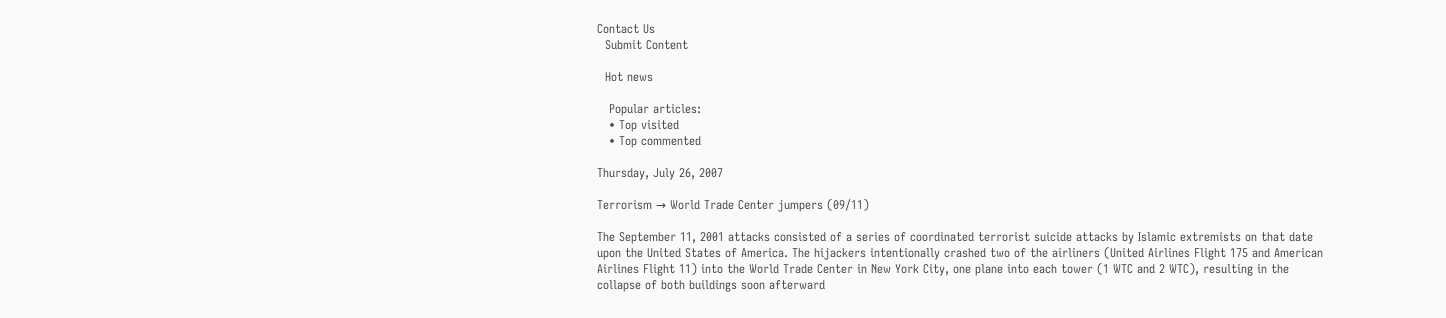Contact Us
  Submit Content

  Hot news

   Popular articles:
   • Top visited
   • Top commented

Thursday, July 26, 2007

Terrorism → World Trade Center jumpers (09/11)

The September 11, 2001 attacks consisted of a series of coordinated terrorist suicide attacks by Islamic extremists on that date upon the United States of America. The hijackers intentionally crashed two of the airliners (United Airlines Flight 175 and American Airlines Flight 11) into the World Trade Center in New York City, one plane into each tower (1 WTC and 2 WTC), resulting in the collapse of both buildings soon afterward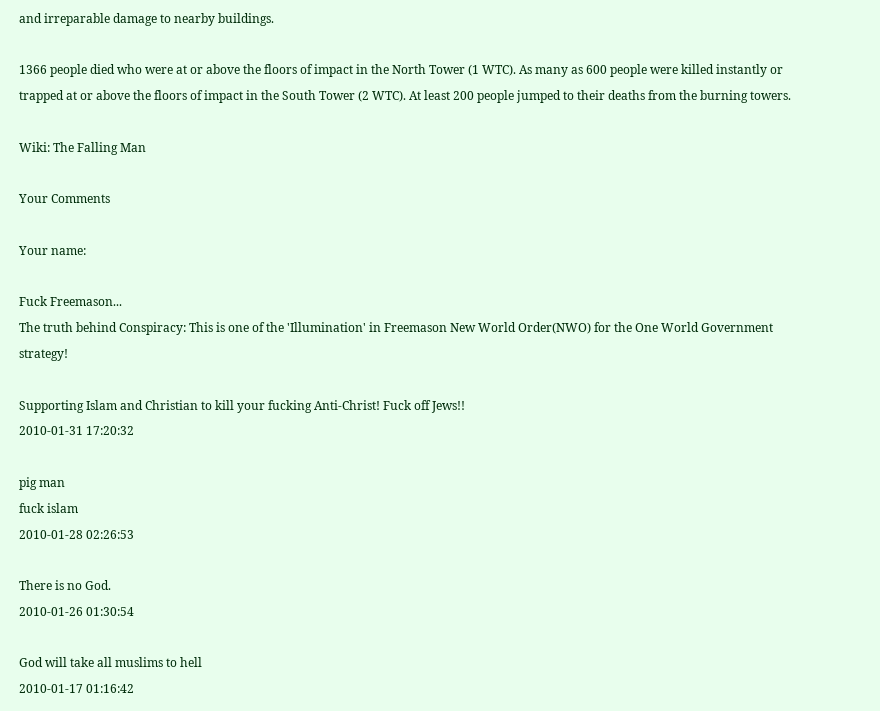and irreparable damage to nearby buildings.

1366 people died who were at or above the floors of impact in the North Tower (1 WTC). As many as 600 people were killed instantly or trapped at or above the floors of impact in the South Tower (2 WTC). At least 200 people jumped to their deaths from the burning towers.

Wiki: The Falling Man

Your Comments

Your name:

Fuck Freemason...
The truth behind Conspiracy: This is one of the 'Illumination' in Freemason New World Order(NWO) for the One World Government strategy!

Supporting Islam and Christian to kill your fucking Anti-Christ! Fuck off Jews!!
2010-01-31 17:20:32

pig man
fuck islam
2010-01-28 02:26:53

There is no God.
2010-01-26 01:30:54

God will take all muslims to hell
2010-01-17 01:16:42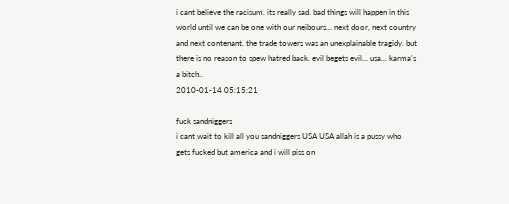i cant believe the racisum. its really sad. bad things will happen in this world until we can be one with our neibours... next door, next country and next contenant. the trade towers was an unexplainable tragidy. but there is no reason to spew hatred back. evil begets evil... usa... karma's a bitch..
2010-01-14 05:15:21

fuck sandniggers
i cant wait to kill all you sandniggers USA USA allah is a pussy who gets fucked but america and i will piss on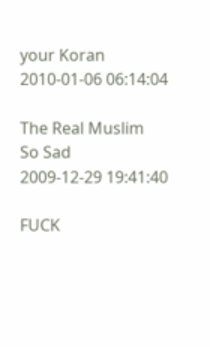your Koran
2010-01-06 06:14:04

The Real Muslim
So Sad
2009-12-29 19:41:40

FUCK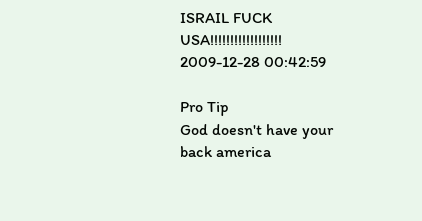ISRAIL FUCK USA!!!!!!!!!!!!!!!!!!
2009-12-28 00:42:59

Pro Tip
God doesn't have your back america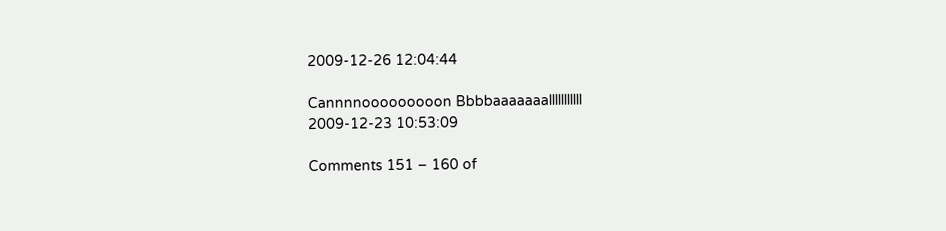2009-12-26 12:04:44

Cannnnooooooooon Bbbbaaaaaaalllllllllll
2009-12-23 10:53:09

Comments 151 – 160 of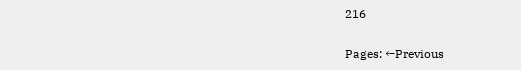216

Pages: ←Previous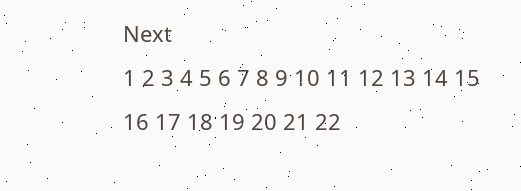Next
1 2 3 4 5 6 7 8 9 10 11 12 13 14 15 16 17 18 19 20 21 22